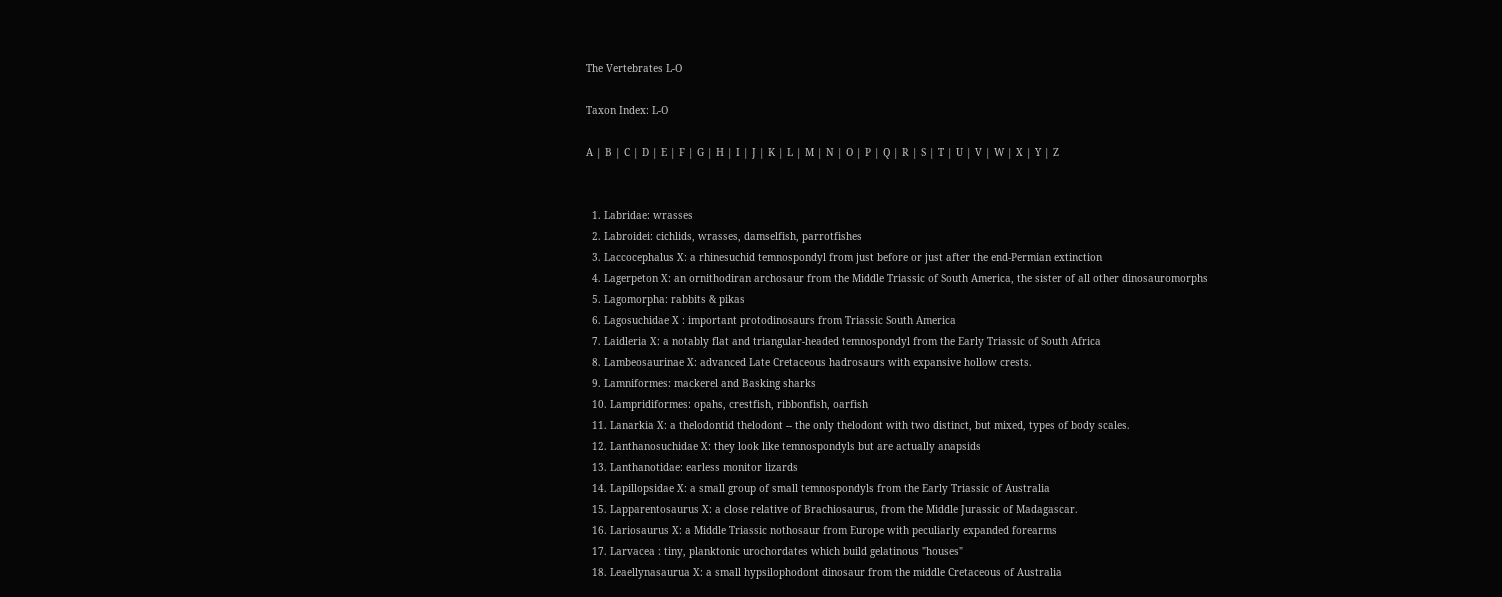The Vertebrates L-O

Taxon Index: L-O

A | B | C | D | E | F | G | H | I | J | K | L | M | N | O | P | Q | R | S | T | U | V | W | X | Y | Z


  1. Labridae: wrasses
  2. Labroidei: cichlids, wrasses, damselfish, parrotfishes
  3. Laccocephalus X: a rhinesuchid temnospondyl from just before or just after the end-Permian extinction
  4. Lagerpeton X: an ornithodiran archosaur from the Middle Triassic of South America, the sister of all other dinosauromorphs
  5. Lagomorpha: rabbits & pikas
  6. Lagosuchidae X : important protodinosaurs from Triassic South America
  7. Laidleria X: a notably flat and triangular-headed temnospondyl from the Early Triassic of South Africa
  8. Lambeosaurinae X: advanced Late Cretaceous hadrosaurs with expansive hollow crests.
  9. Lamniformes: mackerel and Basking sharks
  10. Lampridiformes: opahs, crestfish, ribbonfish, oarfish
  11. Lanarkia X: a thelodontid thelodont -- the only thelodont with two distinct, but mixed, types of body scales.
  12. Lanthanosuchidae X: they look like temnospondyls but are actually anapsids
  13. Lanthanotidae: earless monitor lizards
  14. Lapillopsidae X: a small group of small temnospondyls from the Early Triassic of Australia
  15. Lapparentosaurus X: a close relative of Brachiosaurus, from the Middle Jurassic of Madagascar.
  16. Lariosaurus X: a Middle Triassic nothosaur from Europe with peculiarly expanded forearms
  17. Larvacea : tiny, planktonic urochordates which build gelatinous "houses"
  18. Leaellynasaurua X: a small hypsilophodont dinosaur from the middle Cretaceous of Australia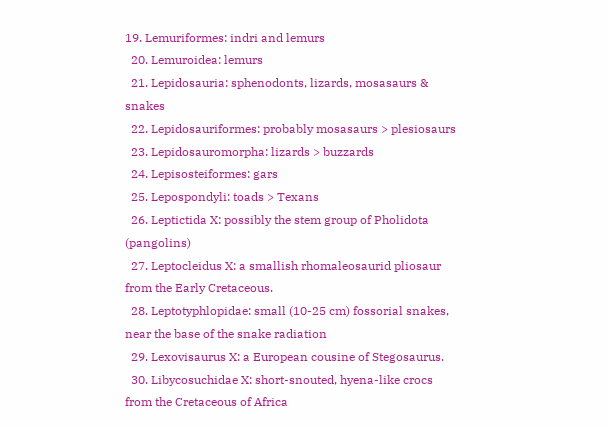19. Lemuriformes: indri and lemurs
  20. Lemuroidea: lemurs
  21. Lepidosauria: sphenodonts, lizards, mosasaurs & snakes
  22. Lepidosauriformes: probably mosasaurs > plesiosaurs
  23. Lepidosauromorpha: lizards > buzzards
  24. Lepisosteiformes: gars
  25. Lepospondyli: toads > Texans
  26. Leptictida X: possibly the stem group of Pholidota (pangolins)
  27. Leptocleidus X: a smallish rhomaleosaurid pliosaur from the Early Cretaceous.
  28. Leptotyphlopidae: small (10-25 cm) fossorial snakes, near the base of the snake radiation
  29. Lexovisaurus X: a European cousine of Stegosaurus.
  30. Libycosuchidae X: short-snouted, hyena-like crocs from the Cretaceous of Africa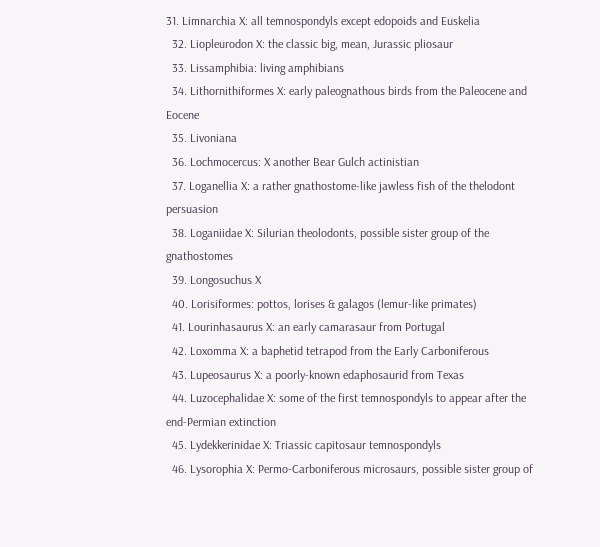31. Limnarchia X: all temnospondyls except edopoids and Euskelia
  32. Liopleurodon X: the classic big, mean, Jurassic pliosaur
  33. Lissamphibia: living amphibians
  34. Lithornithiformes X: early paleognathous birds from the Paleocene and Eocene
  35. Livoniana
  36. Lochmocercus: X another Bear Gulch actinistian
  37. Loganellia X: a rather gnathostome-like jawless fish of the thelodont persuasion
  38. Loganiidae X: Silurian theolodonts, possible sister group of the gnathostomes
  39. Longosuchus X
  40. Lorisiformes: pottos, lorises & galagos (lemur-like primates)
  41. Lourinhasaurus X: an early camarasaur from Portugal
  42. Loxomma X: a baphetid tetrapod from the Early Carboniferous
  43. Lupeosaurus X: a poorly-known edaphosaurid from Texas
  44. Luzocephalidae X: some of the first temnospondyls to appear after the end-Permian extinction
  45. Lydekkerinidae X: Triassic capitosaur temnospondyls
  46. Lysorophia X: Permo-Carboniferous microsaurs, possible sister group of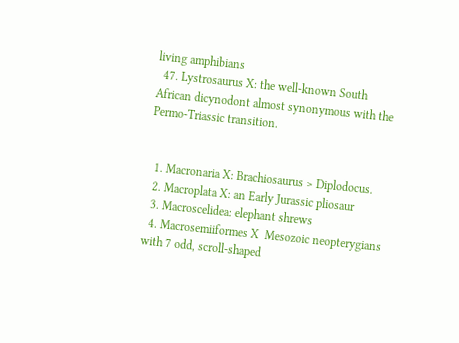living amphibians
  47. Lystrosaurus X: the well-known South African dicynodont almost synonymous with the Permo-Triassic transition.


  1. Macronaria X: Brachiosaurus > Diplodocus.
  2. Macroplata X: an Early Jurassic pliosaur
  3. Macroscelidea: elephant shrews
  4. Macrosemiiformes X  Mesozoic neopterygians with 7 odd, scroll-shaped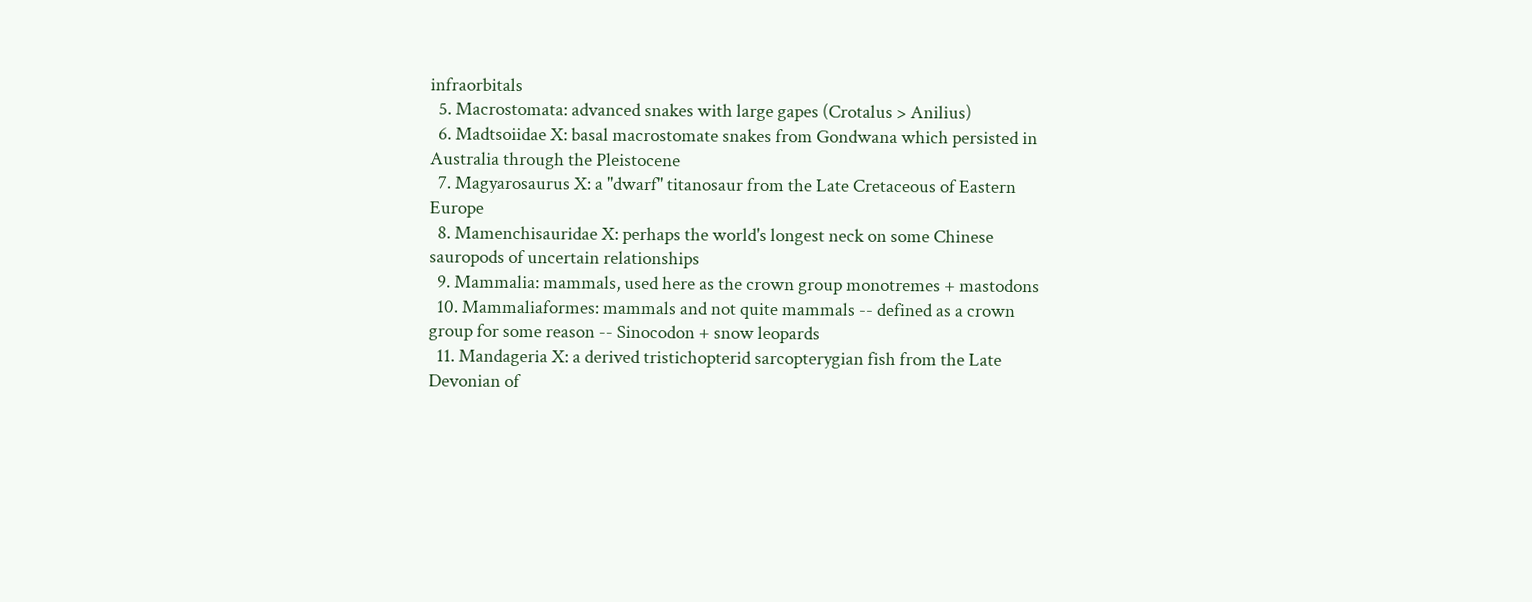infraorbitals
  5. Macrostomata: advanced snakes with large gapes (Crotalus > Anilius)
  6. Madtsoiidae X: basal macrostomate snakes from Gondwana which persisted in Australia through the Pleistocene
  7. Magyarosaurus X: a "dwarf" titanosaur from the Late Cretaceous of Eastern Europe
  8. Mamenchisauridae X: perhaps the world's longest neck on some Chinese sauropods of uncertain relationships
  9. Mammalia: mammals, used here as the crown group monotremes + mastodons
  10. Mammaliaformes: mammals and not quite mammals -- defined as a crown group for some reason -- Sinocodon + snow leopards
  11. Mandageria X: a derived tristichopterid sarcopterygian fish from the Late Devonian of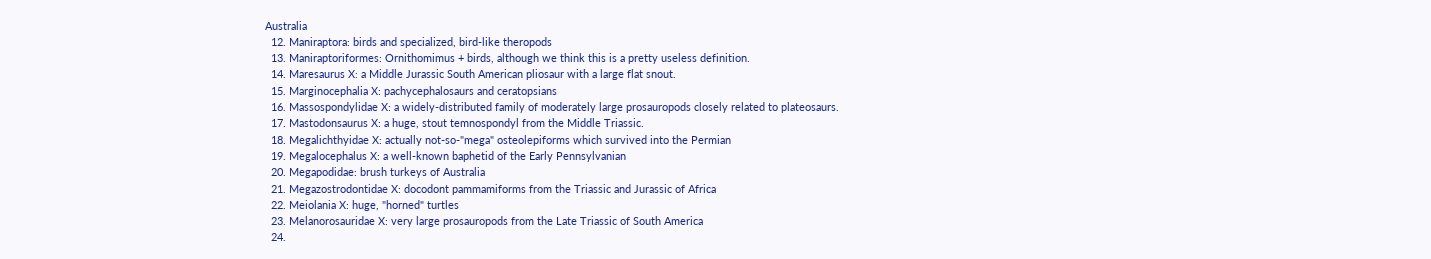Australia
  12. Maniraptora: birds and specialized, bird-like theropods
  13. Maniraptoriformes: Ornithomimus + birds, although we think this is a pretty useless definition.
  14. Maresaurus X: a Middle Jurassic South American pliosaur with a large flat snout.
  15. Marginocephalia X: pachycephalosaurs and ceratopsians
  16. Massospondylidae X: a widely-distributed family of moderately large prosauropods closely related to plateosaurs.
  17. Mastodonsaurus X: a huge, stout temnospondyl from the Middle Triassic.
  18. Megalichthyidae X: actually not-so-"mega" osteolepiforms which survived into the Permian
  19. Megalocephalus X: a well-known baphetid of the Early Pennsylvanian
  20. Megapodidae: brush turkeys of Australia
  21. Megazostrodontidae X: docodont pammamiforms from the Triassic and Jurassic of Africa
  22. Meiolania X: huge, "horned" turtles
  23. Melanorosauridae X: very large prosauropods from the Late Triassic of South America
  24.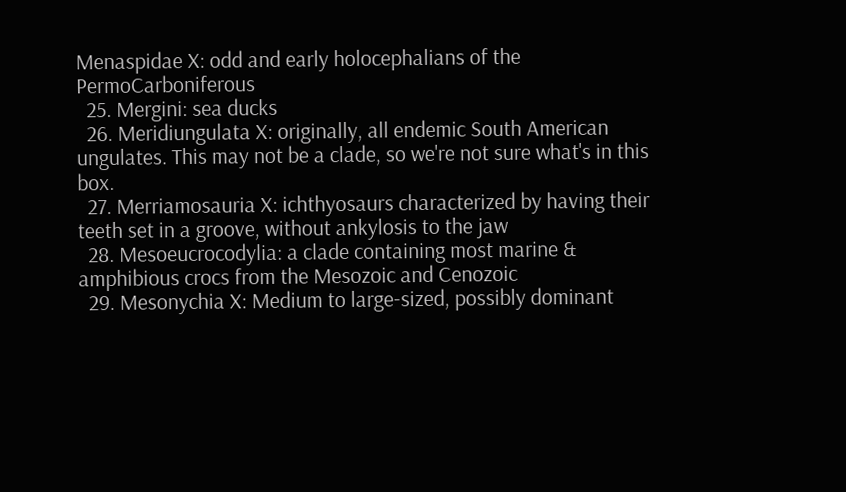Menaspidae X: odd and early holocephalians of the PermoCarboniferous
  25. Mergini: sea ducks
  26. Meridiungulata X: originally, all endemic South American ungulates. This may not be a clade, so we're not sure what's in this box.
  27. Merriamosauria X: ichthyosaurs characterized by having their teeth set in a groove, without ankylosis to the jaw
  28. Mesoeucrocodylia: a clade containing most marine & amphibious crocs from the Mesozoic and Cenozoic
  29. Mesonychia X: Medium to large-sized, possibly dominant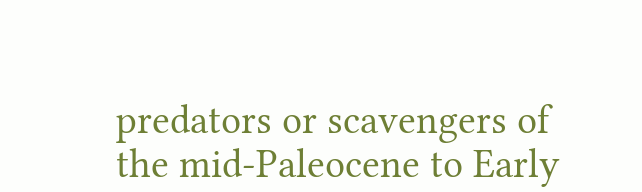predators or scavengers of the mid-Paleocene to Early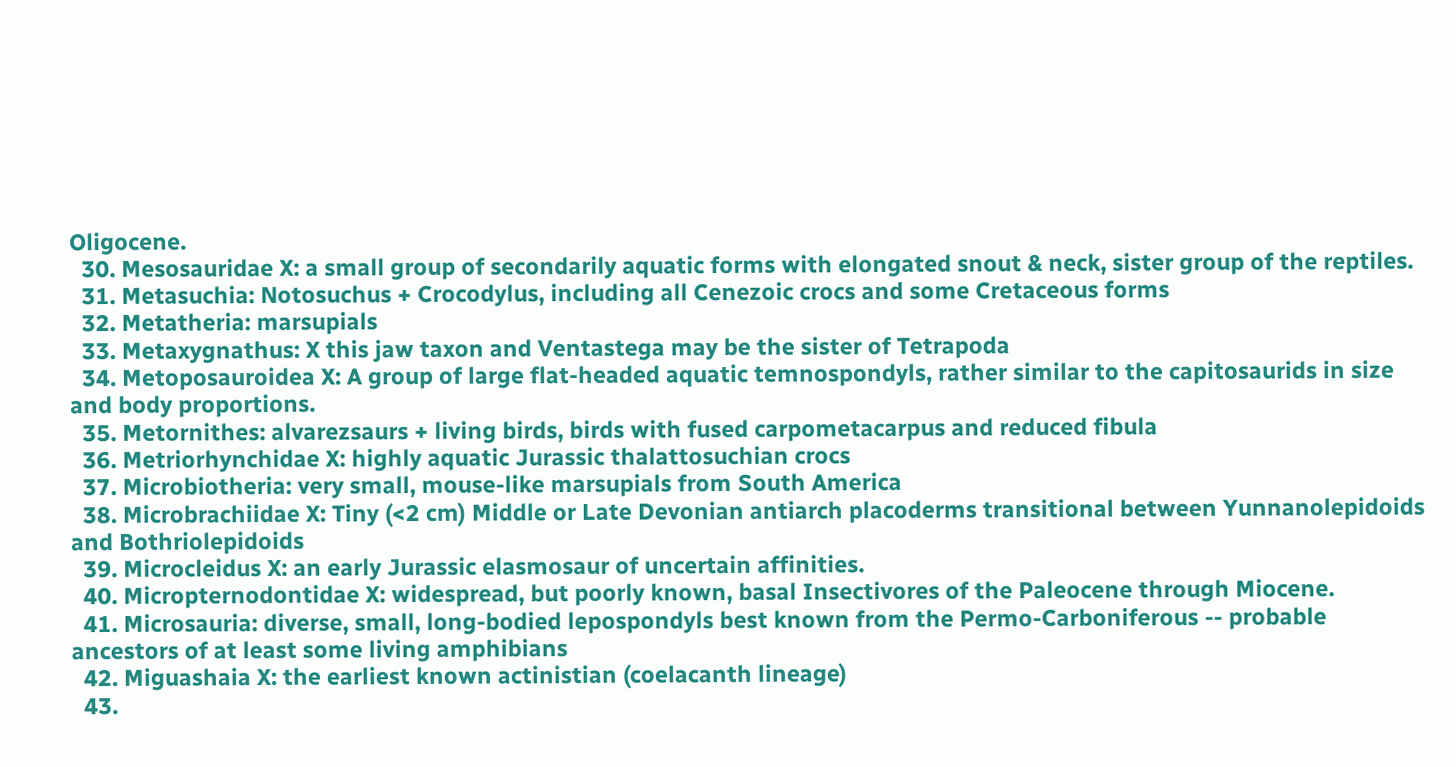Oligocene.
  30. Mesosauridae X: a small group of secondarily aquatic forms with elongated snout & neck, sister group of the reptiles.
  31. Metasuchia: Notosuchus + Crocodylus, including all Cenezoic crocs and some Cretaceous forms
  32. Metatheria: marsupials
  33. Metaxygnathus: X this jaw taxon and Ventastega may be the sister of Tetrapoda
  34. Metoposauroidea X: A group of large flat-headed aquatic temnospondyls, rather similar to the capitosaurids in size and body proportions.
  35. Metornithes: alvarezsaurs + living birds, birds with fused carpometacarpus and reduced fibula
  36. Metriorhynchidae X: highly aquatic Jurassic thalattosuchian crocs
  37. Microbiotheria: very small, mouse-like marsupials from South America
  38. Microbrachiidae X: Tiny (<2 cm) Middle or Late Devonian antiarch placoderms transitional between Yunnanolepidoids and Bothriolepidoids
  39. Microcleidus X: an early Jurassic elasmosaur of uncertain affinities.
  40. Micropternodontidae X: widespread, but poorly known, basal Insectivores of the Paleocene through Miocene.
  41. Microsauria: diverse, small, long-bodied lepospondyls best known from the Permo-Carboniferous -- probable ancestors of at least some living amphibians
  42. Miguashaia X: the earliest known actinistian (coelacanth lineage)
  43.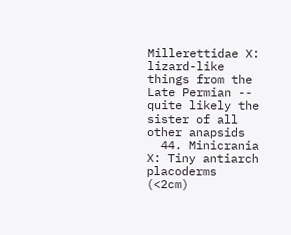Millerettidae X: lizard-like things from the Late Permian -- quite likely the sister of all other anapsids
  44. Minicrania X: Tiny antiarch placoderms (<2cm)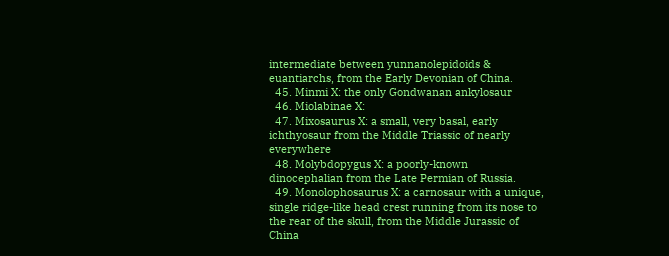intermediate between yunnanolepidoids & euantiarchs, from the Early Devonian of China.
  45. Minmi X: the only Gondwanan ankylosaur
  46. Miolabinae X:
  47. Mixosaurus X: a small, very basal, early ichthyosaur from the Middle Triassic of nearly everywhere
  48. Molybdopygus X: a poorly-known dinocephalian from the Late Permian of Russia.
  49. Monolophosaurus X: a carnosaur with a unique, single ridge-like head crest running from its nose to the rear of the skull, from the Middle Jurassic of China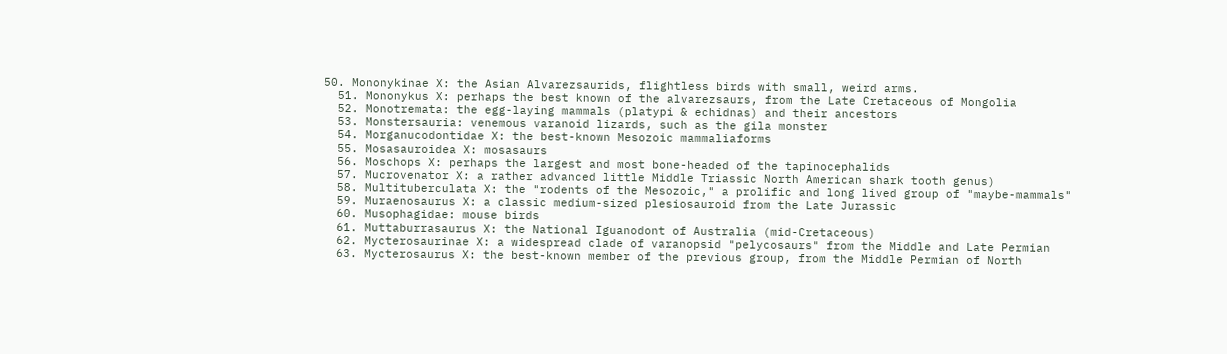50. Mononykinae X: the Asian Alvarezsaurids, flightless birds with small, weird arms.
  51. Mononykus X: perhaps the best known of the alvarezsaurs, from the Late Cretaceous of Mongolia
  52. Monotremata: the egg-laying mammals (platypi & echidnas) and their ancestors
  53. Monstersauria: venemous varanoid lizards, such as the gila monster
  54. Morganucodontidae X: the best-known Mesozoic mammaliaforms
  55. Mosasauroidea X: mosasaurs
  56. Moschops X: perhaps the largest and most bone-headed of the tapinocephalids
  57. Mucrovenator X: a rather advanced little Middle Triassic North American shark tooth genus)
  58. Multituberculata X: the "rodents of the Mesozoic," a prolific and long lived group of "maybe-mammals"
  59. Muraenosaurus X: a classic medium-sized plesiosauroid from the Late Jurassic
  60. Musophagidae: mouse birds
  61. Muttaburrasaurus X: the National Iguanodont of Australia (mid-Cretaceous)
  62. Mycterosaurinae X: a widespread clade of varanopsid "pelycosaurs" from the Middle and Late Permian
  63. Mycterosaurus X: the best-known member of the previous group, from the Middle Permian of North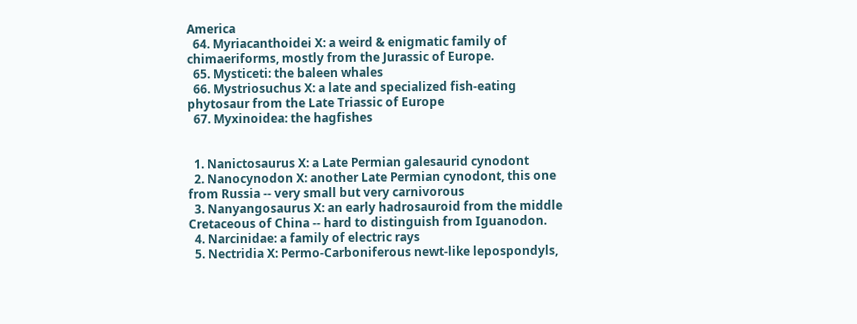America
  64. Myriacanthoidei X: a weird & enigmatic family of chimaeriforms, mostly from the Jurassic of Europe.
  65. Mysticeti: the baleen whales
  66. Mystriosuchus X: a late and specialized fish-eating phytosaur from the Late Triassic of Europe
  67. Myxinoidea: the hagfishes


  1. Nanictosaurus X: a Late Permian galesaurid cynodont
  2. Nanocynodon X: another Late Permian cynodont, this one from Russia -- very small but very carnivorous
  3. Nanyangosaurus X: an early hadrosauroid from the middle Cretaceous of China -- hard to distinguish from Iguanodon.
  4. Narcinidae: a family of electric rays
  5. Nectridia X: Permo-Carboniferous newt-like lepospondyls,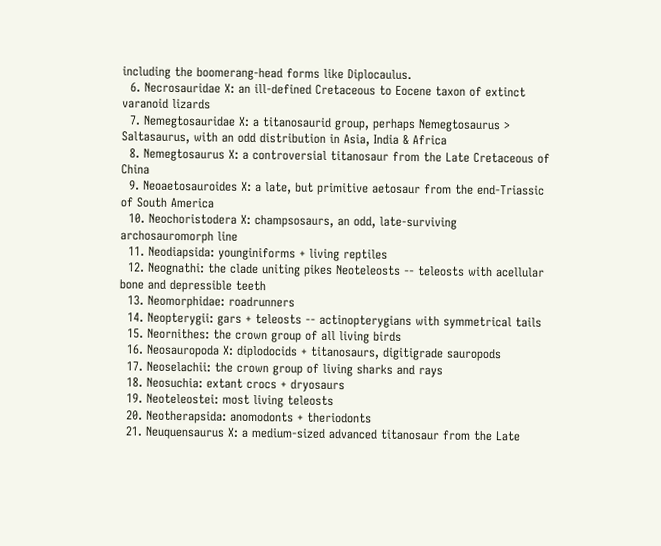including the boomerang-head forms like Diplocaulus.
  6. Necrosauridae X: an ill-defined Cretaceous to Eocene taxon of extinct varanoid lizards
  7. Nemegtosauridae X: a titanosaurid group, perhaps Nemegtosaurus > Saltasaurus, with an odd distribution in Asia, India & Africa
  8. Nemegtosaurus X: a controversial titanosaur from the Late Cretaceous of China
  9. Neoaetosauroides X: a late, but primitive aetosaur from the end-Triassic of South America
  10. Neochoristodera X: champsosaurs, an odd, late-surviving archosauromorph line
  11. Neodiapsida: younginiforms + living reptiles
  12. Neognathi: the clade uniting pikes Neoteleosts -- teleosts with acellular bone and depressible teeth
  13. Neomorphidae: roadrunners
  14. Neopterygii: gars + teleosts -- actinopterygians with symmetrical tails
  15. Neornithes: the crown group of all living birds
  16. Neosauropoda X: diplodocids + titanosaurs, digitigrade sauropods
  17. Neoselachii: the crown group of living sharks and rays
  18. Neosuchia: extant crocs + dryosaurs
  19. Neoteleostei: most living teleosts
  20. Neotherapsida: anomodonts + theriodonts
  21. Neuquensaurus X: a medium-sized advanced titanosaur from the Late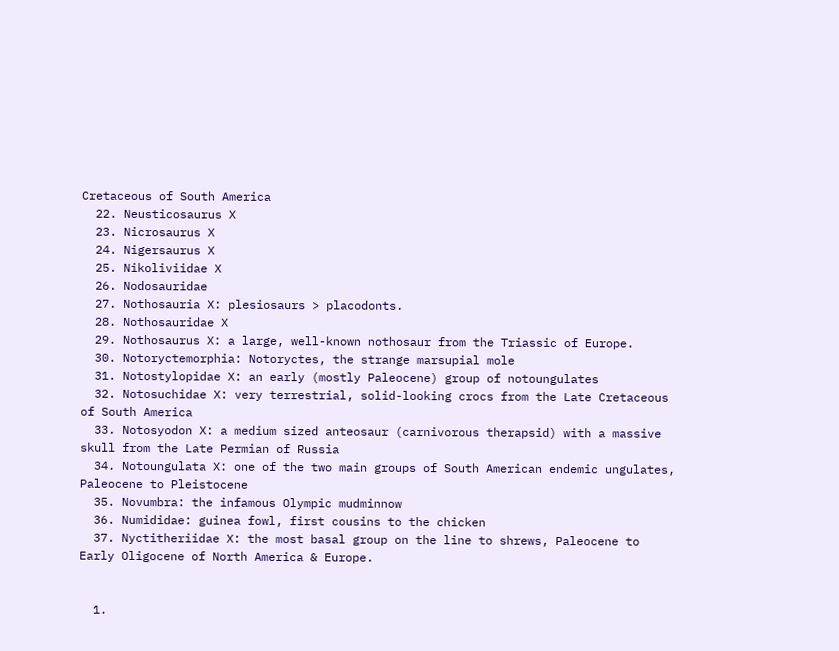Cretaceous of South America
  22. Neusticosaurus X
  23. Nicrosaurus X
  24. Nigersaurus X
  25. Nikoliviidae X
  26. Nodosauridae
  27. Nothosauria X: plesiosaurs > placodonts.
  28. Nothosauridae X
  29. Nothosaurus X: a large, well-known nothosaur from the Triassic of Europe.
  30. Notoryctemorphia: Notoryctes, the strange marsupial mole
  31. Notostylopidae X: an early (mostly Paleocene) group of notoungulates
  32. Notosuchidae X: very terrestrial, solid-looking crocs from the Late Cretaceous of South America
  33. Notosyodon X: a medium sized anteosaur (carnivorous therapsid) with a massive skull from the Late Permian of Russia
  34. Notoungulata X: one of the two main groups of South American endemic ungulates, Paleocene to Pleistocene
  35. Novumbra: the infamous Olympic mudminnow
  36. Numididae: guinea fowl, first cousins to the chicken
  37. Nyctitheriidae X: the most basal group on the line to shrews, Paleocene to Early Oligocene of North America & Europe.


  1.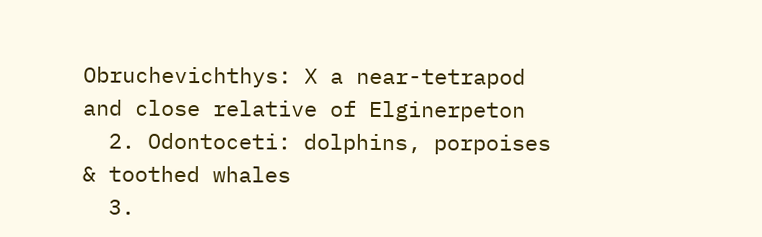Obruchevichthys: X a near-tetrapod and close relative of Elginerpeton
  2. Odontoceti: dolphins, porpoises & toothed whales
  3.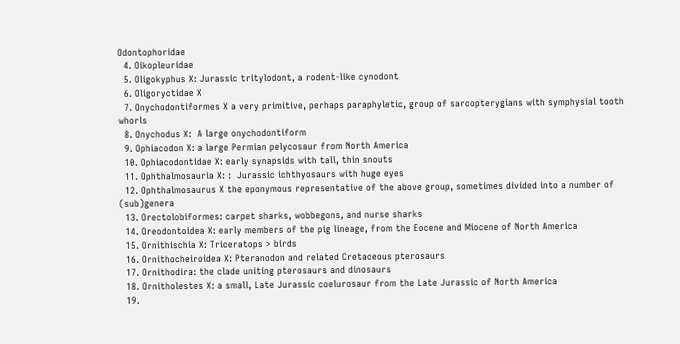Odontophoridae
  4. Oikopleuridae
  5. Oligokyphus X: Jurassic tritylodont, a rodent-like cynodont
  6. Oligoryctidae X
  7. Onychodontiformes X a very primitive, perhaps paraphyletic, group of sarcopterygians with symphysial tooth whorls
  8. Onychodus X:  A large onychodontiform
  9. Ophiacodon X: a large Permian pelycosaur from North America
  10. Ophiacodontidae X: early synapsids with tall, thin snouts
  11. Ophthalmosauria X: :  Jurassic ichthyosaurs with huge eyes
  12. Ophthalmosaurus X the eponymous representative of the above group, sometimes divided into a number of (sub)genera
  13. Orectolobiformes: carpet sharks, wobbegons, and nurse sharks
  14. Oreodontoidea X: early members of the pig lineage, from the Eocene and Miocene of North America
  15. Ornithischia X: Triceratops > birds
  16. Ornithocheiroidea X: Pteranodon and related Cretaceous pterosaurs
  17. Ornithodira: the clade uniting pterosaurs and dinosaurs
  18. Ornitholestes X: a small, Late Jurassic coelurosaur from the Late Jurassic of North America
  19.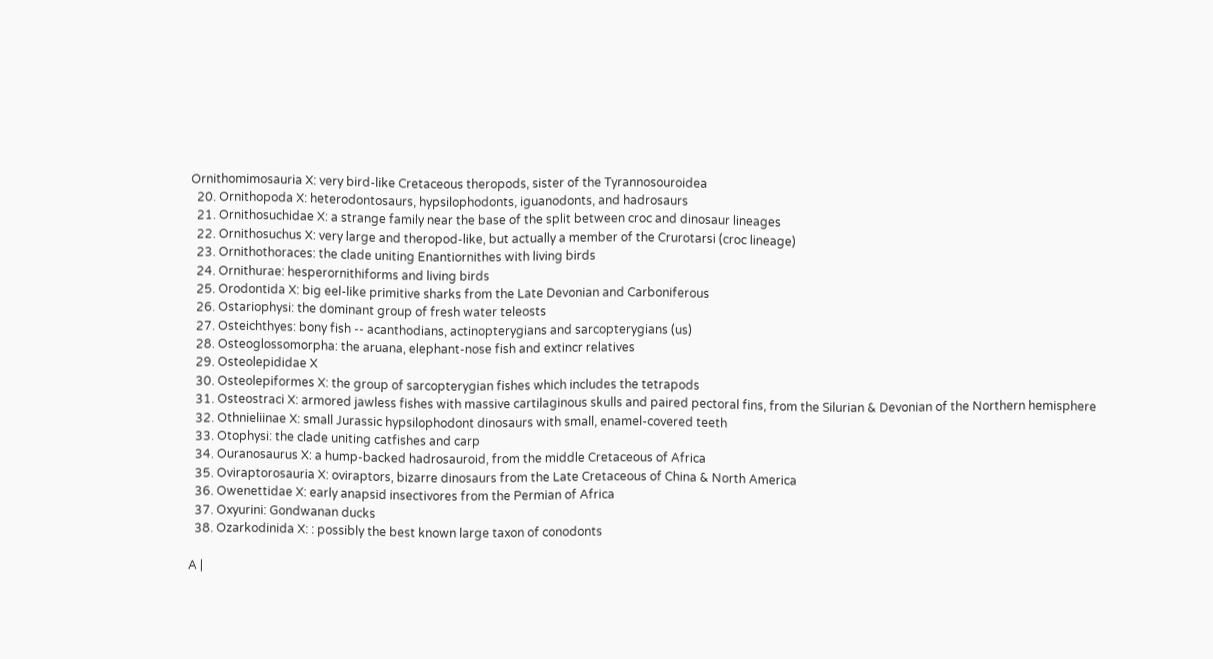Ornithomimosauria X: very bird-like Cretaceous theropods, sister of the Tyrannosouroidea
  20. Ornithopoda X: heterodontosaurs, hypsilophodonts, iguanodonts, and hadrosaurs
  21. Ornithosuchidae X: a strange family near the base of the split between croc and dinosaur lineages
  22. Ornithosuchus X: very large and theropod-like, but actually a member of the Crurotarsi (croc lineage)
  23. Ornithothoraces: the clade uniting Enantiornithes with living birds
  24. Ornithurae: hesperornithiforms and living birds
  25. Orodontida X: big eel-like primitive sharks from the Late Devonian and Carboniferous
  26. Ostariophysi: the dominant group of fresh water teleosts
  27. Osteichthyes: bony fish -- acanthodians, actinopterygians and sarcopterygians (us)
  28. Osteoglossomorpha: the aruana, elephant-nose fish and extincr relatives
  29. Osteolepididae X
  30. Osteolepiformes X: the group of sarcopterygian fishes which includes the tetrapods
  31. Osteostraci X: armored jawless fishes with massive cartilaginous skulls and paired pectoral fins, from the Silurian & Devonian of the Northern hemisphere
  32. Othnieliinae X: small Jurassic hypsilophodont dinosaurs with small, enamel-covered teeth
  33. Otophysi: the clade uniting catfishes and carp
  34. Ouranosaurus X: a hump-backed hadrosauroid, from the middle Cretaceous of Africa
  35. Oviraptorosauria X: oviraptors, bizarre dinosaurs from the Late Cretaceous of China & North America
  36. Owenettidae X: early anapsid insectivores from the Permian of Africa
  37. Oxyurini: Gondwanan ducks
  38. Ozarkodinida X: : possibly the best known large taxon of conodonts

A |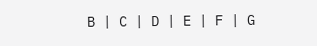B | C | D | E | F | G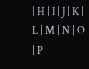| H | I | J | K | L | M | N | O | P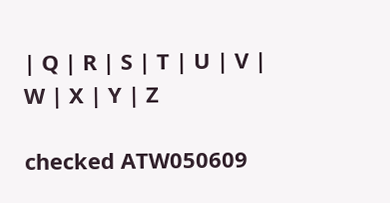| Q | R | S | T | U | V | W | X | Y | Z

checked ATW050609